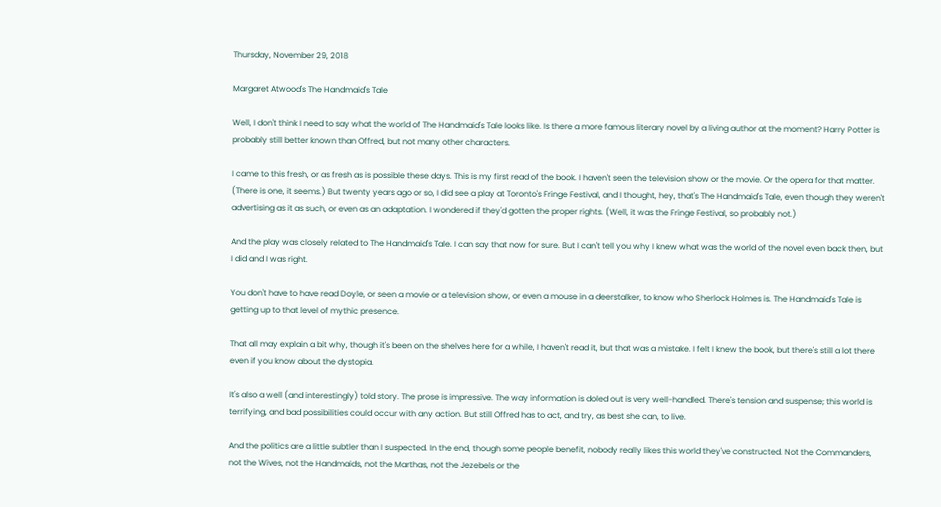Thursday, November 29, 2018

Margaret Atwood's The Handmaid's Tale

Well, I don't think I need to say what the world of The Handmaid's Tale looks like. Is there a more famous literary novel by a living author at the moment? Harry Potter is probably still better known than Offred, but not many other characters.

I came to this fresh, or as fresh as is possible these days. This is my first read of the book. I haven't seen the television show or the movie. Or the opera for that matter. (There is one, it seems.) But twenty years ago or so, I did see a play at Toronto's Fringe Festival, and I thought, hey, that's The Handmaid's Tale, even though they weren't advertising as it as such, or even as an adaptation. I wondered if they'd gotten the proper rights. (Well, it was the Fringe Festival, so probably not.)

And the play was closely related to The Handmaid's Tale. I can say that now for sure. But I can't tell you why I knew what was the world of the novel even back then, but I did and I was right.

You don't have to have read Doyle, or seen a movie or a television show, or even a mouse in a deerstalker, to know who Sherlock Holmes is. The Handmaid's Tale is getting up to that level of mythic presence.

That all may explain a bit why, though it's been on the shelves here for a while, I haven't read it, but that was a mistake. I felt I knew the book, but there's still a lot there even if you know about the dystopia.

It's also a well (and interestingly) told story. The prose is impressive. The way information is doled out is very well-handled. There's tension and suspense; this world is terrifying, and bad possibilities could occur with any action. But still Offred has to act, and try, as best she can, to live.

And the politics are a little subtler than I suspected. In the end, though some people benefit, nobody really likes this world they've constructed. Not the Commanders, not the Wives, not the Handmaids, not the Marthas, not the Jezebels or the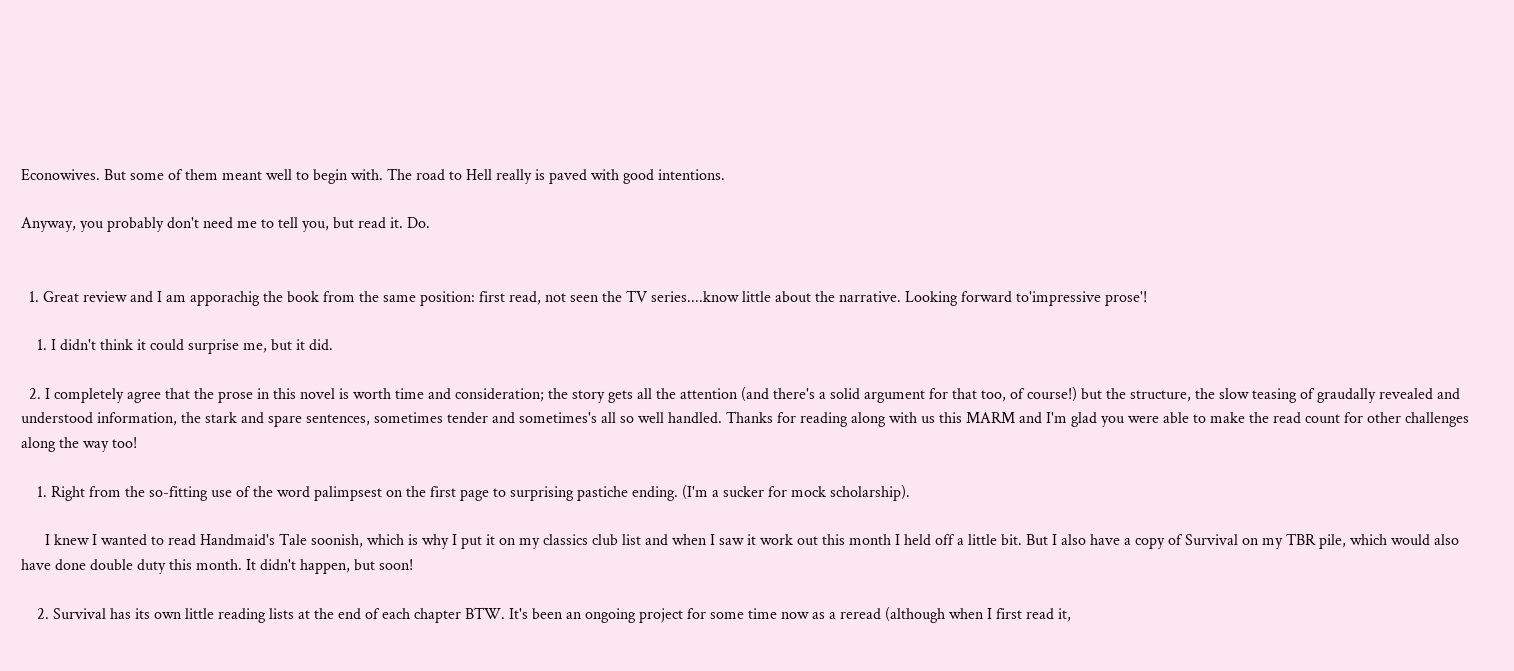Econowives. But some of them meant well to begin with. The road to Hell really is paved with good intentions.

Anyway, you probably don't need me to tell you, but read it. Do.


  1. Great review and I am apporachig the book from the same position: first read, not seen the TV series....know little about the narrative. Looking forward to'impressive prose'!

    1. I didn't think it could surprise me, but it did.

  2. I completely agree that the prose in this novel is worth time and consideration; the story gets all the attention (and there's a solid argument for that too, of course!) but the structure, the slow teasing of graudally revealed and understood information, the stark and spare sentences, sometimes tender and sometimes's all so well handled. Thanks for reading along with us this MARM and I'm glad you were able to make the read count for other challenges along the way too!

    1. Right from the so-fitting use of the word palimpsest on the first page to surprising pastiche ending. (I'm a sucker for mock scholarship).

      I knew I wanted to read Handmaid's Tale soonish, which is why I put it on my classics club list and when I saw it work out this month I held off a little bit. But I also have a copy of Survival on my TBR pile, which would also have done double duty this month. It didn't happen, but soon!

    2. Survival has its own little reading lists at the end of each chapter BTW. It's been an ongoing project for some time now as a reread (although when I first read it,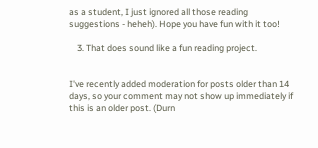as a student, I just ignored all those reading suggestions - heheh). Hope you have fun with it too!

    3. That does sound like a fun reading project.


I've recently added moderation for posts older than 14 days, so your comment may not show up immediately if this is an older post. (Durn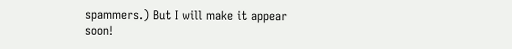spammers.) But I will make it appear soon!